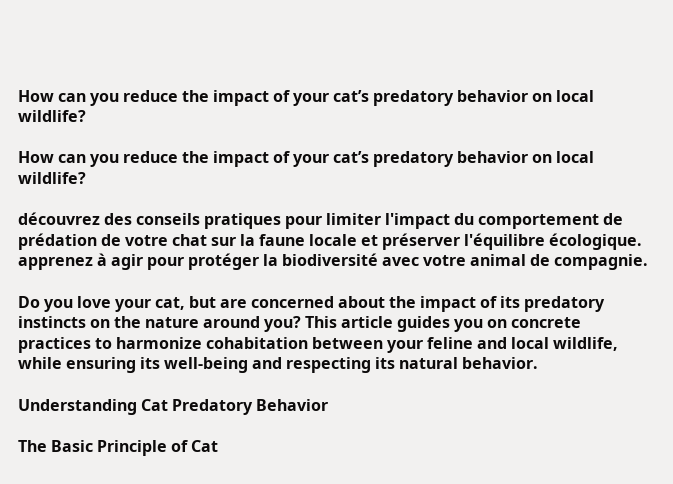How can you reduce the impact of your cat’s predatory behavior on local wildlife?

How can you reduce the impact of your cat’s predatory behavior on local wildlife?

découvrez des conseils pratiques pour limiter l'impact du comportement de prédation de votre chat sur la faune locale et préserver l'équilibre écologique. apprenez à agir pour protéger la biodiversité avec votre animal de compagnie.

Do you love your cat, but are concerned about the impact of its predatory instincts on the nature around you? This article guides you on concrete practices to harmonize cohabitation between your feline and local wildlife, while ensuring its well-being and respecting its natural behavior.

Understanding Cat Predatory Behavior

The Basic Principle of Cat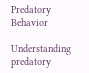Predatory Behavior

Understanding predatory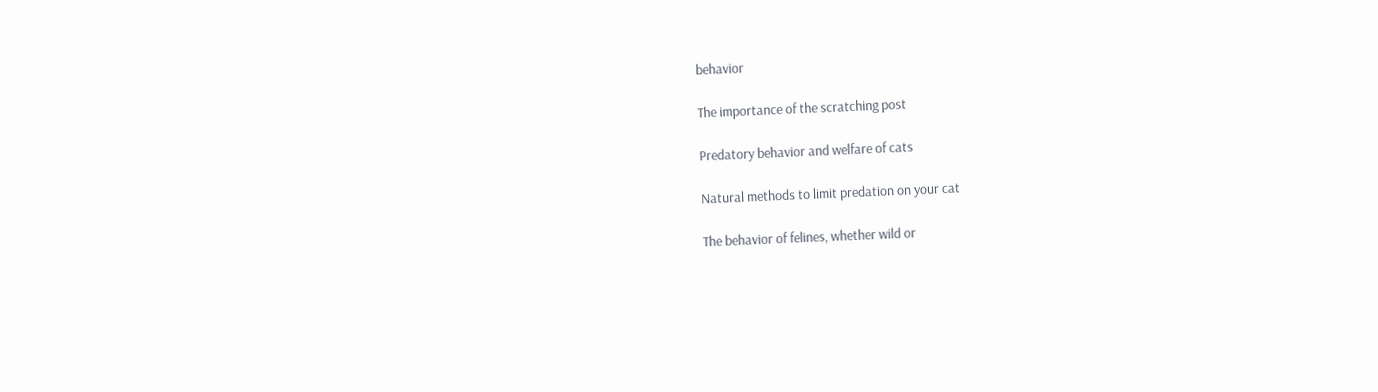behavior

The importance of the scratching post

Predatory behavior and welfare of cats

Natural methods to limit predation on your cat

The behavior of felines, whether wild or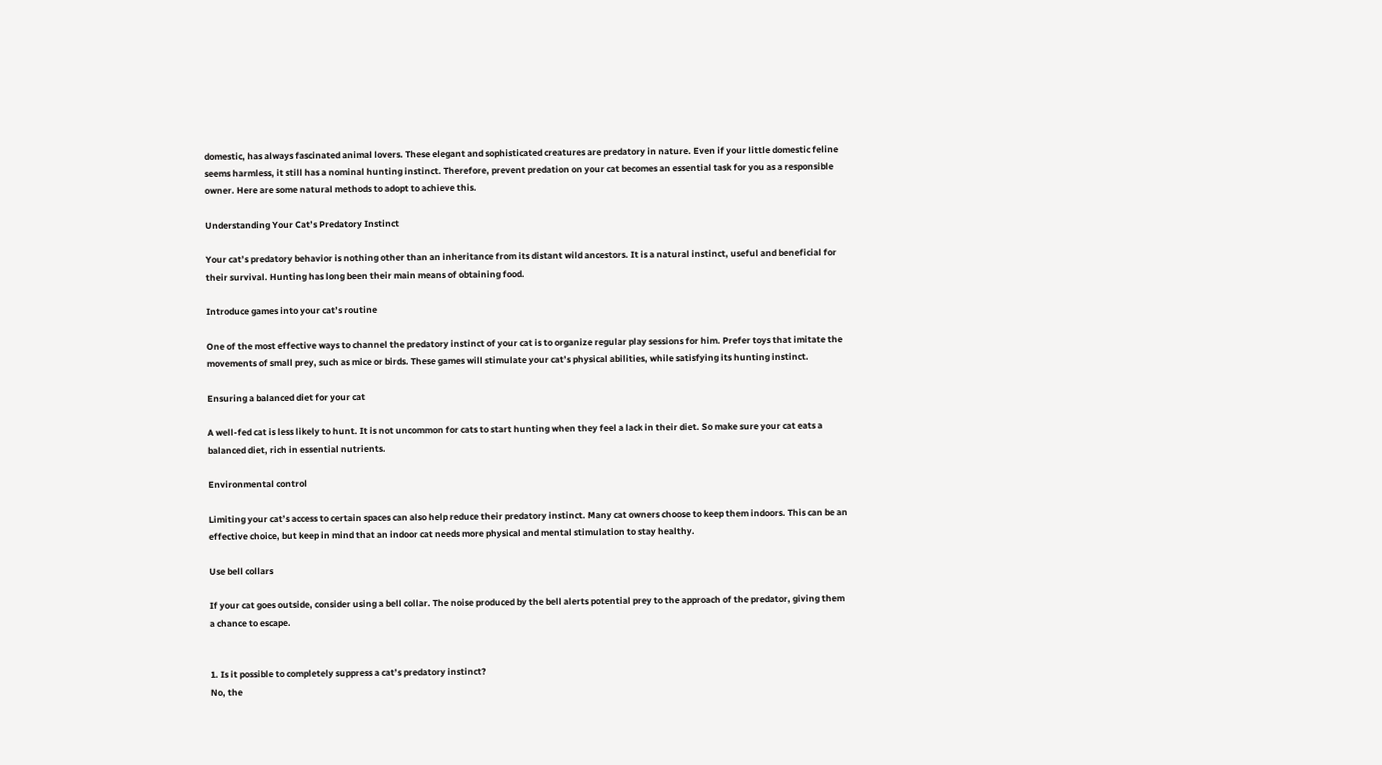domestic, has always fascinated animal lovers. These elegant and sophisticated creatures are predatory in nature. Even if your little domestic feline seems harmless, it still has a nominal hunting instinct. Therefore, prevent predation on your cat becomes an essential task for you as a responsible owner. Here are some natural methods to adopt to achieve this.

Understanding Your Cat’s Predatory Instinct

Your cat’s predatory behavior is nothing other than an inheritance from its distant wild ancestors. It is a natural instinct, useful and beneficial for their survival. Hunting has long been their main means of obtaining food.

Introduce games into your cat’s routine

One of the most effective ways to channel the predatory instinct of your cat is to organize regular play sessions for him. Prefer toys that imitate the movements of small prey, such as mice or birds. These games will stimulate your cat’s physical abilities, while satisfying its hunting instinct.

Ensuring a balanced diet for your cat

A well-fed cat is less likely to hunt. It is not uncommon for cats to start hunting when they feel a lack in their diet. So make sure your cat eats a balanced diet, rich in essential nutrients.

Environmental control

Limiting your cat’s access to certain spaces can also help reduce their predatory instinct. Many cat owners choose to keep them indoors. This can be an effective choice, but keep in mind that an indoor cat needs more physical and mental stimulation to stay healthy.

Use bell collars

If your cat goes outside, consider using a bell collar. The noise produced by the bell alerts potential prey to the approach of the predator, giving them a chance to escape.


1. Is it possible to completely suppress a cat’s predatory instinct?
No, the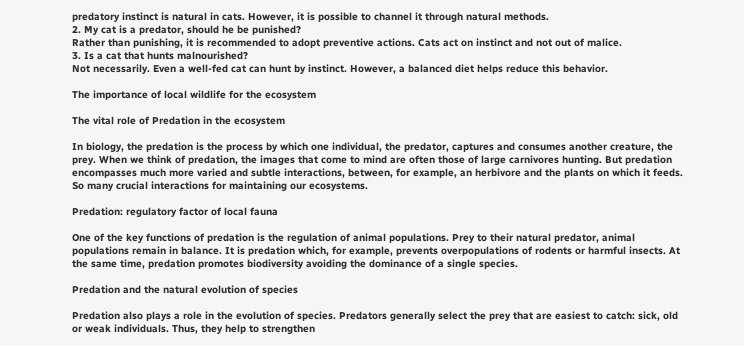predatory instinct is natural in cats. However, it is possible to channel it through natural methods.
2. My cat is a predator, should he be punished?
Rather than punishing, it is recommended to adopt preventive actions. Cats act on instinct and not out of malice.
3. Is a cat that hunts malnourished?
Not necessarily. Even a well-fed cat can hunt by instinct. However, a balanced diet helps reduce this behavior.

The importance of local wildlife for the ecosystem

The vital role of Predation in the ecosystem

In biology, the predation is the process by which one individual, the predator, captures and consumes another creature, the prey. When we think of predation, the images that come to mind are often those of large carnivores hunting. But predation encompasses much more varied and subtle interactions, between, for example, an herbivore and the plants on which it feeds. So many crucial interactions for maintaining our ecosystems.

Predation: regulatory factor of local fauna

One of the key functions of predation is the regulation of animal populations. Prey to their natural predator, animal populations remain in balance. It is predation which, for example, prevents overpopulations of rodents or harmful insects. At the same time, predation promotes biodiversity avoiding the dominance of a single species.

Predation and the natural evolution of species

Predation also plays a role in the evolution of species. Predators generally select the prey that are easiest to catch: sick, old or weak individuals. Thus, they help to strengthen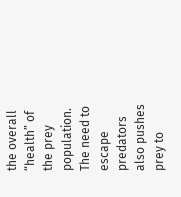the overall “health” of the prey population. The need to escape predators also pushes prey to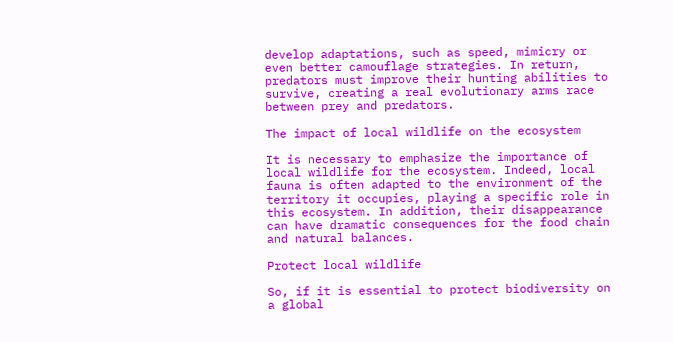develop adaptations, such as speed, mimicry or even better camouflage strategies. In return, predators must improve their hunting abilities to survive, creating a real evolutionary arms race between prey and predators.

The impact of local wildlife on the ecosystem

It is necessary to emphasize the importance of local wildlife for the ecosystem. Indeed, local fauna is often adapted to the environment of the territory it occupies, playing a specific role in this ecosystem. In addition, their disappearance can have dramatic consequences for the food chain and natural balances.

Protect local wildlife

So, if it is essential to protect biodiversity on a global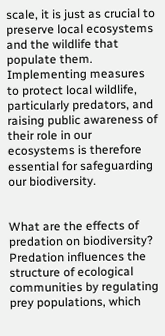scale, it is just as crucial to preserve local ecosystems and the wildlife that populate them. Implementing measures to protect local wildlife, particularly predators, and raising public awareness of their role in our ecosystems is therefore essential for safeguarding our biodiversity.


What are the effects of predation on biodiversity?
Predation influences the structure of ecological communities by regulating prey populations, which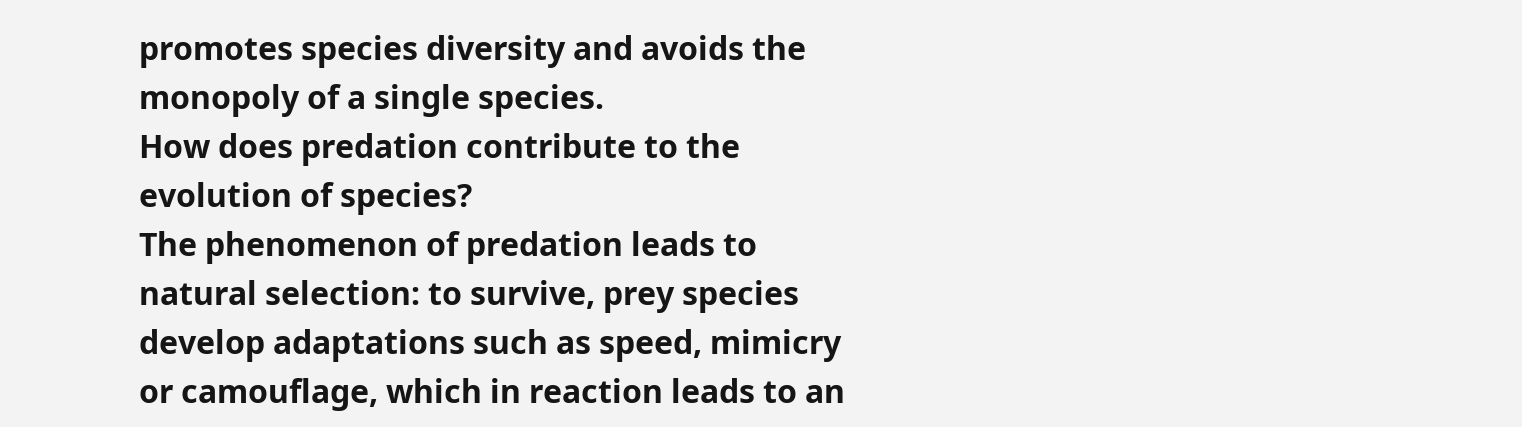promotes species diversity and avoids the monopoly of a single species.
How does predation contribute to the evolution of species?
The phenomenon of predation leads to natural selection: to survive, prey species develop adaptations such as speed, mimicry or camouflage, which in reaction leads to an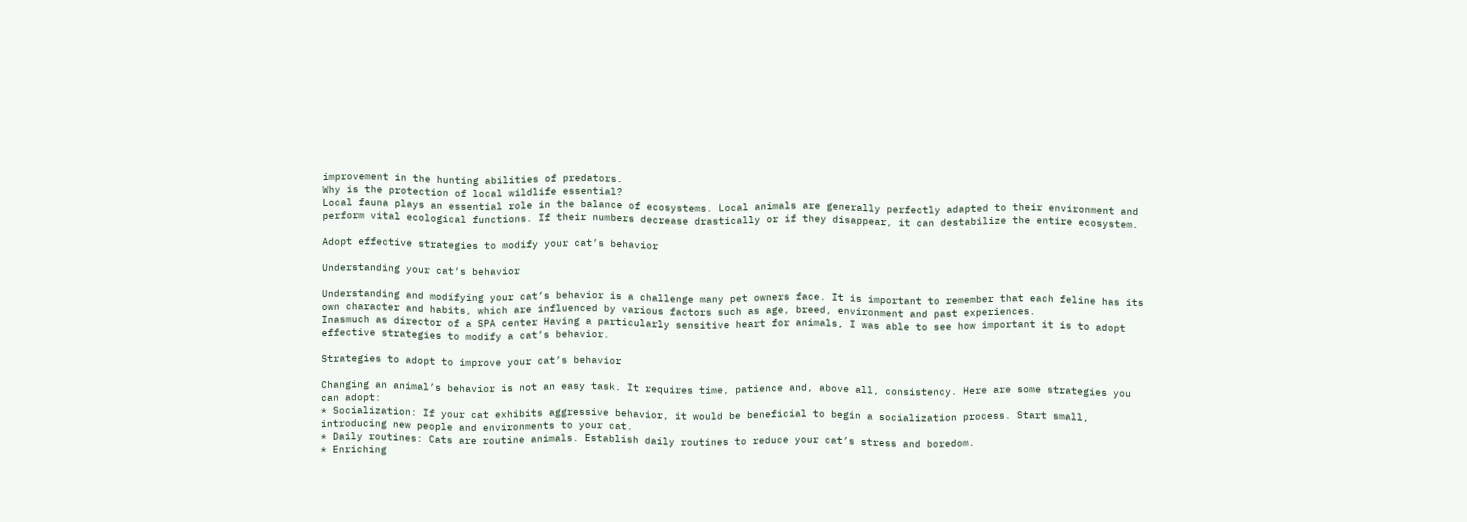improvement in the hunting abilities of predators.
Why is the protection of local wildlife essential?
Local fauna plays an essential role in the balance of ecosystems. Local animals are generally perfectly adapted to their environment and perform vital ecological functions. If their numbers decrease drastically or if they disappear, it can destabilize the entire ecosystem.

Adopt effective strategies to modify your cat’s behavior

Understanding your cat’s behavior

Understanding and modifying your cat’s behavior is a challenge many pet owners face. It is important to remember that each feline has its own character and habits, which are influenced by various factors such as age, breed, environment and past experiences.
Inasmuch as director of a SPA center Having a particularly sensitive heart for animals, I was able to see how important it is to adopt effective strategies to modify a cat’s behavior.

Strategies to adopt to improve your cat’s behavior

Changing an animal’s behavior is not an easy task. It requires time, patience and, above all, consistency. Here are some strategies you can adopt:
* Socialization: If your cat exhibits aggressive behavior, it would be beneficial to begin a socialization process. Start small, introducing new people and environments to your cat.
* Daily routines: Cats are routine animals. Establish daily routines to reduce your cat’s stress and boredom.
* Enriching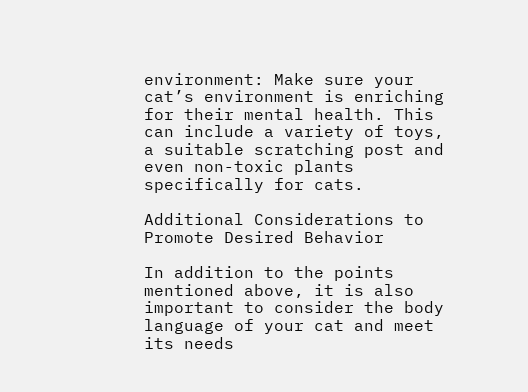environment: Make sure your cat’s environment is enriching for their mental health. This can include a variety of toys, a suitable scratching post and even non-toxic plants specifically for cats.

Additional Considerations to Promote Desired Behavior

In addition to the points mentioned above, it is also important to consider the body language of your cat and meet its needs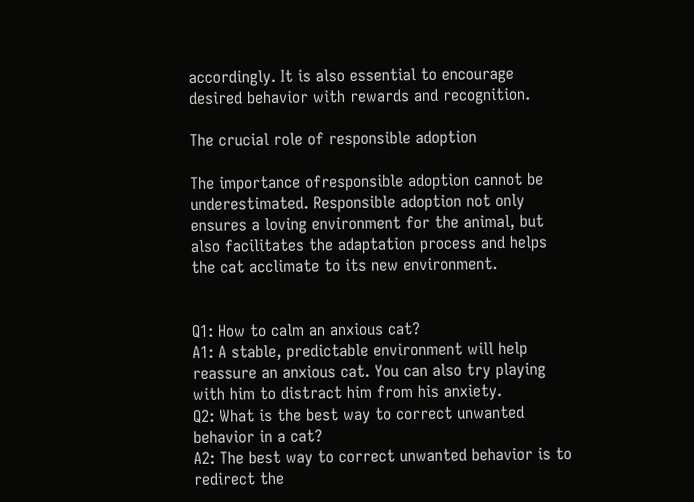accordingly. It is also essential to encourage desired behavior with rewards and recognition.

The crucial role of responsible adoption

The importance ofresponsible adoption cannot be underestimated. Responsible adoption not only ensures a loving environment for the animal, but also facilitates the adaptation process and helps the cat acclimate to its new environment.


Q1: How to calm an anxious cat?
A1: A stable, predictable environment will help reassure an anxious cat. You can also try playing with him to distract him from his anxiety.
Q2: What is the best way to correct unwanted behavior in a cat?
A2: The best way to correct unwanted behavior is to redirect the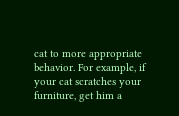cat to more appropriate behavior. For example, if your cat scratches your furniture, get him a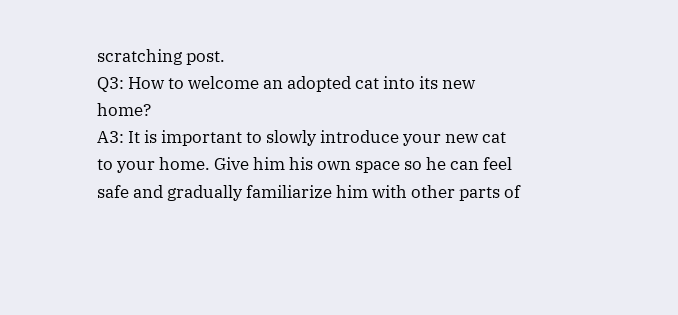scratching post.
Q3: How to welcome an adopted cat into its new home?
A3: It is important to slowly introduce your new cat to your home. Give him his own space so he can feel safe and gradually familiarize him with other parts of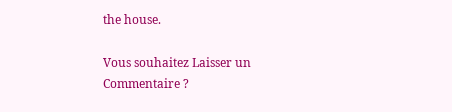the house.

Vous souhaitez Laisser un Commentaire ?